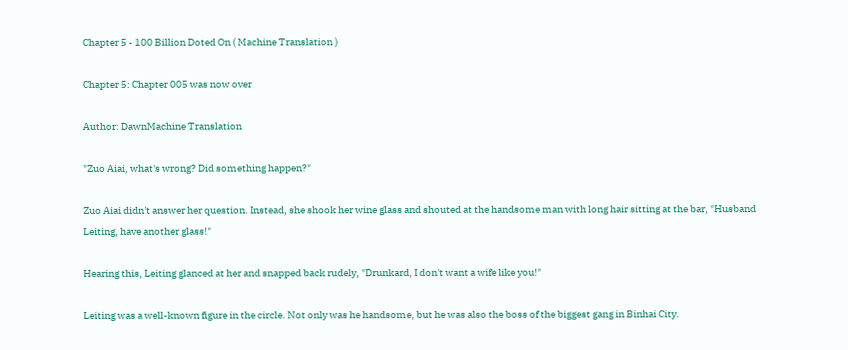Chapter 5 - 100 Billion Doted On ( Machine Translation )

Chapter 5: Chapter 005 was now over

Author: DawnMachine Translation

"Zuo Aiai, what's wrong? Did something happen?"

Zuo Aiai didn't answer her question. Instead, she shook her wine glass and shouted at the handsome man with long hair sitting at the bar, "Husband Leiting, have another glass!"

Hearing this, Leiting glanced at her and snapped back rudely, "Drunkard, I don't want a wife like you!"

Leiting was a well-known figure in the circle. Not only was he handsome, but he was also the boss of the biggest gang in Binhai City.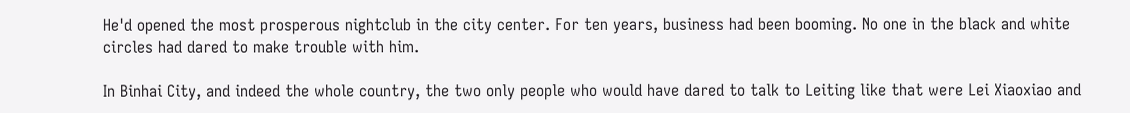He'd opened the most prosperous nightclub in the city center. For ten years, business had been booming. No one in the black and white circles had dared to make trouble with him.

In Binhai City, and indeed the whole country, the two only people who would have dared to talk to Leiting like that were Lei Xiaoxiao and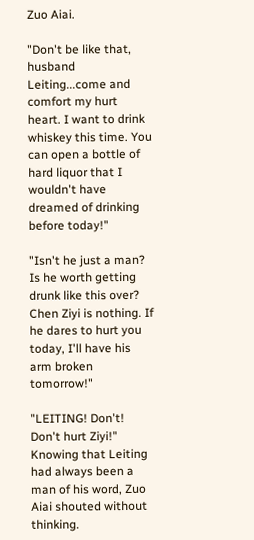Zuo Aiai.

"Don't be like that, husband Leiting...come and comfort my hurt heart. I want to drink whiskey this time. You can open a bottle of hard liquor that I wouldn't have dreamed of drinking before today!"

"Isn't he just a man? Is he worth getting drunk like this over? Chen Ziyi is nothing. If he dares to hurt you today, I'll have his arm broken tomorrow!"

"LEITING! Don't! Don't hurt Ziyi!" Knowing that Leiting had always been a man of his word, Zuo Aiai shouted without thinking.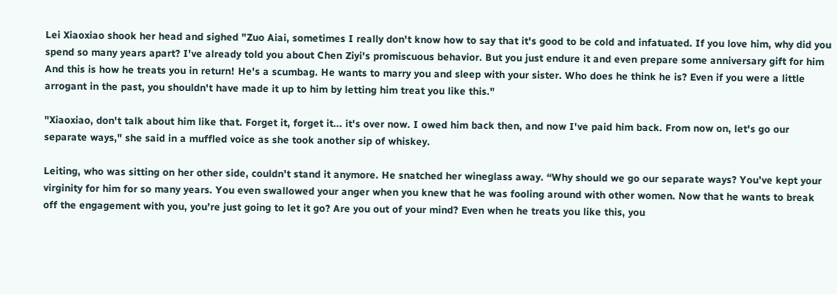Lei Xiaoxiao shook her head and sighed "Zuo Aiai, sometimes I really don't know how to say that it's good to be cold and infatuated. If you love him, why did you spend so many years apart? I've already told you about Chen Ziyi's promiscuous behavior. But you just endure it and even prepare some anniversary gift for him And this is how he treats you in return! He's a scumbag. He wants to marry you and sleep with your sister. Who does he think he is? Even if you were a little arrogant in the past, you shouldn't have made it up to him by letting him treat you like this."

"Xiaoxiao, don't talk about him like that. Forget it, forget it... it's over now. I owed him back then, and now I've paid him back. From now on, let's go our separate ways," she said in a muffled voice as she took another sip of whiskey.

Leiting, who was sitting on her other side, couldn’t stand it anymore. He snatched her wineglass away. “Why should we go our separate ways? You’ve kept your virginity for him for so many years. You even swallowed your anger when you knew that he was fooling around with other women. Now that he wants to break off the engagement with you, you’re just going to let it go? Are you out of your mind? Even when he treats you like this, you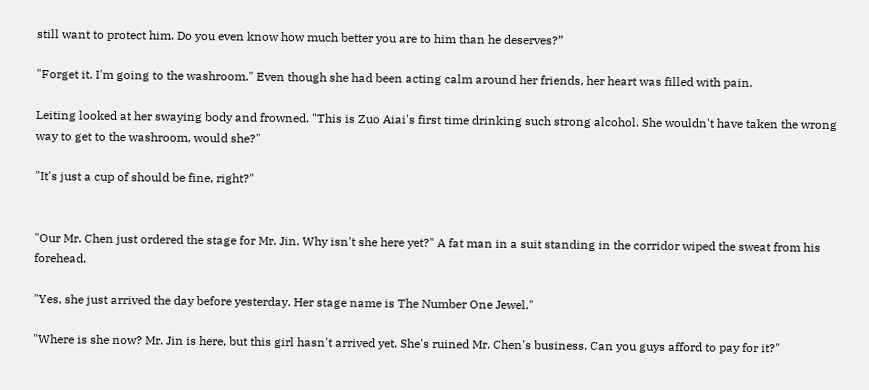still want to protect him. Do you even know how much better you are to him than he deserves?”

"Forget it. I'm going to the washroom." Even though she had been acting calm around her friends, her heart was filled with pain.

Leiting looked at her swaying body and frowned. "This is Zuo Aiai's first time drinking such strong alcohol. She wouldn't have taken the wrong way to get to the washroom, would she?"

"It's just a cup of should be fine, right?"


"Our Mr. Chen just ordered the stage for Mr. Jin. Why isn't she here yet?" A fat man in a suit standing in the corridor wiped the sweat from his forehead.

"Yes, she just arrived the day before yesterday. Her stage name is The Number One Jewel."

"Where is she now? Mr. Jin is here, but this girl hasn't arrived yet. She's ruined Mr. Chen's business. Can you guys afford to pay for it?"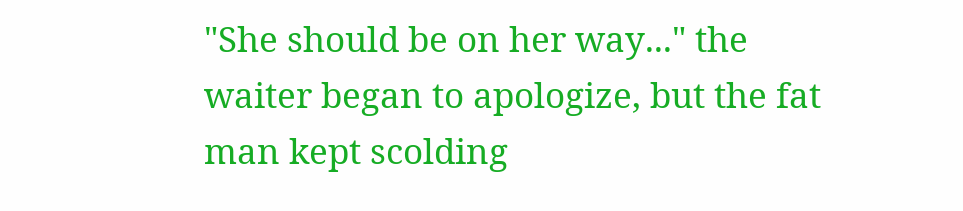"She should be on her way..." the waiter began to apologize, but the fat man kept scolding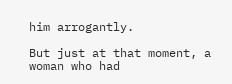him arrogantly.

But just at that moment, a woman who had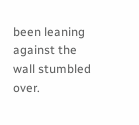been leaning against the wall stumbled over.